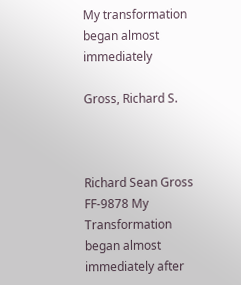My transformation began almost immediately

Gross, Richard S.



Richard Sean Gross FF-9878 My Transformation began almost immediately after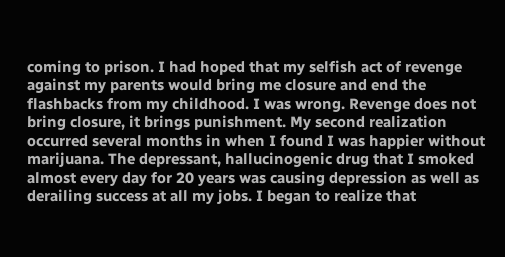coming to prison. I had hoped that my selfish act of revenge against my parents would bring me closure and end the flashbacks from my childhood. I was wrong. Revenge does not bring closure, it brings punishment. My second realization occurred several months in when I found I was happier without marijuana. The depressant, hallucinogenic drug that I smoked almost every day for 20 years was causing depression as well as derailing success at all my jobs. I began to realize that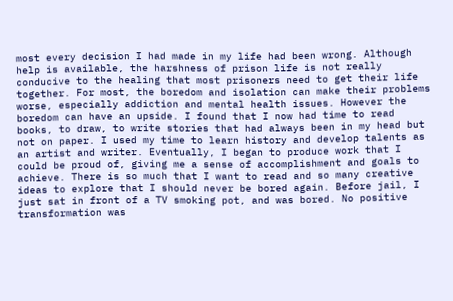most every decision I had made in my life had been wrong. Although help is available, the harshness of prison life is not really conducive to the healing that most prisoners need to get their life together. For most, the boredom and isolation can make their problems worse, especially addiction and mental health issues. However the boredom can have an upside. I found that I now had time to read books, to draw, to write stories that had always been in my head but not on paper. I used my time to learn history and develop talents as an artist and writer. Eventually, I began to produce work that I could be proud of, giving me a sense of accomplishment and goals to achieve. There is so much that I want to read and so many creative ideas to explore that I should never be bored again. Before jail, I just sat in front of a TV smoking pot, and was bored. No positive transformation was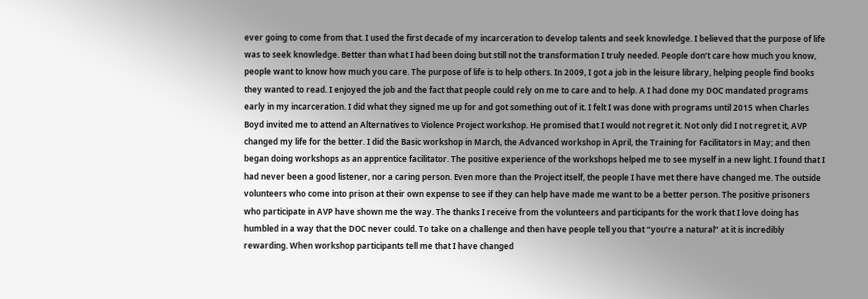ever going to come from that. I used the first decade of my incarceration to develop talents and seek knowledge. I believed that the purpose of life was to seek knowledge. Better than what I had been doing but still not the transformation I truly needed. People don’t care how much you know, people want to know how much you care. The purpose of life is to help others. In 2009, I got a job in the leisure library, helping people find books they wanted to read. I enjoyed the job and the fact that people could rely on me to care and to help. A I had done my DOC mandated programs early in my incarceration. I did what they signed me up for and got something out of it. I felt I was done with programs until 2015 when Charles Boyd invited me to attend an Alternatives to Violence Project workshop. He promised that I would not regret it. Not only did I not regret it, AVP changed my life for the better. I did the Basic workshop in March, the Advanced workshop in April, the Training for Facilitators in May; and then began doing workshops as an apprentice facilitator. The positive experience of the workshops helped me to see myself in a new light. I found that I had never been a good listener, nor a caring person. Even more than the Project itself, the people I have met there have changed me. The outside volunteers who come into prison at their own expense to see if they can help have made me want to be a better person. The positive prisoners who participate in AVP have shown me the way. The thanks I receive from the volunteers and participants for the work that I love doing has humbled in a way that the DOC never could. To take on a challenge and then have people tell you that “you’re a natural” at it is incredibly rewarding. When workshop participants tell me that I have changed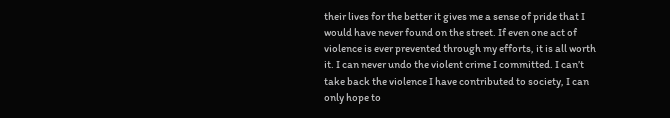their lives for the better it gives me a sense of pride that I would have never found on the street. If even one act of violence is ever prevented through my efforts, it is all worth it. I can never undo the violent crime I committed. I can’t take back the violence I have contributed to society, I can only hope to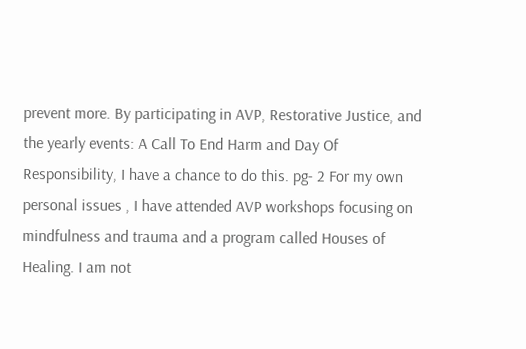prevent more. By participating in AVP, Restorative Justice, and the yearly events: A Call To End Harm and Day Of Responsibility, I have a chance to do this. pg- 2 For my own personal issues , I have attended AVP workshops focusing on mindfulness and trauma and a program called Houses of Healing. I am not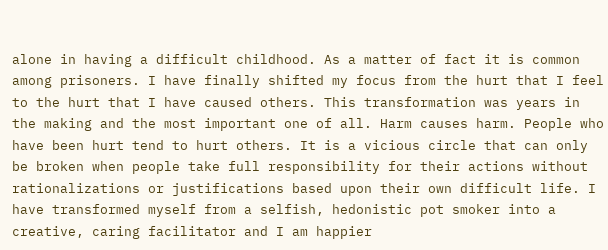alone in having a difficult childhood. As a matter of fact it is common among prisoners. I have finally shifted my focus from the hurt that I feel to the hurt that I have caused others. This transformation was years in the making and the most important one of all. Harm causes harm. People who have been hurt tend to hurt others. It is a vicious circle that can only be broken when people take full responsibility for their actions without rationalizations or justifications based upon their own difficult life. I have transformed myself from a selfish, hedonistic pot smoker into a creative, caring facilitator and I am happier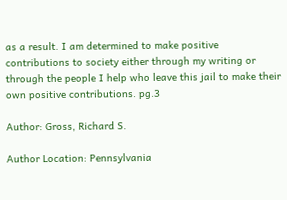as a result. I am determined to make positive contributions to society either through my writing or through the people I help who leave this jail to make their own positive contributions. pg.3

Author: Gross, Richard S.

Author Location: Pennsylvania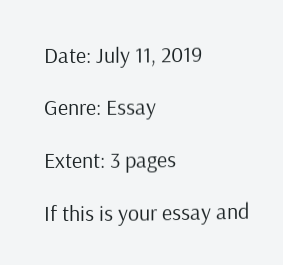Date: July 11, 2019

Genre: Essay

Extent: 3 pages

If this is your essay and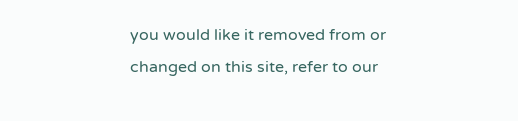you would like it removed from or changed on this site, refer to our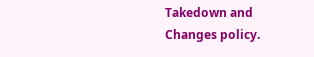Takedown and Changes policy.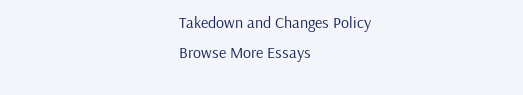Takedown and Changes Policy
Browse More Essays